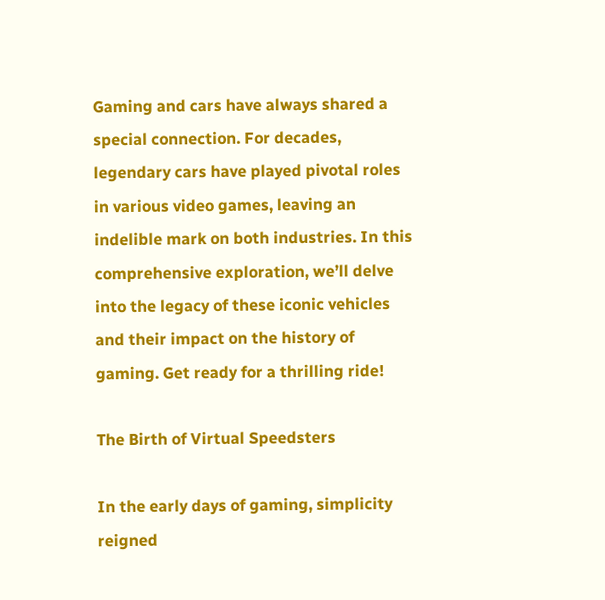Gaming and cars have always shared a special connection. For decades, legendary cars have played pivotal roles in various video games, leaving an indelible mark on both industries. In this comprehensive exploration, we’ll delve into the legacy of these iconic vehicles and their impact on the history of gaming. Get ready for a thrilling ride!

The Birth of Virtual Speedsters

In the early days of gaming, simplicity reigned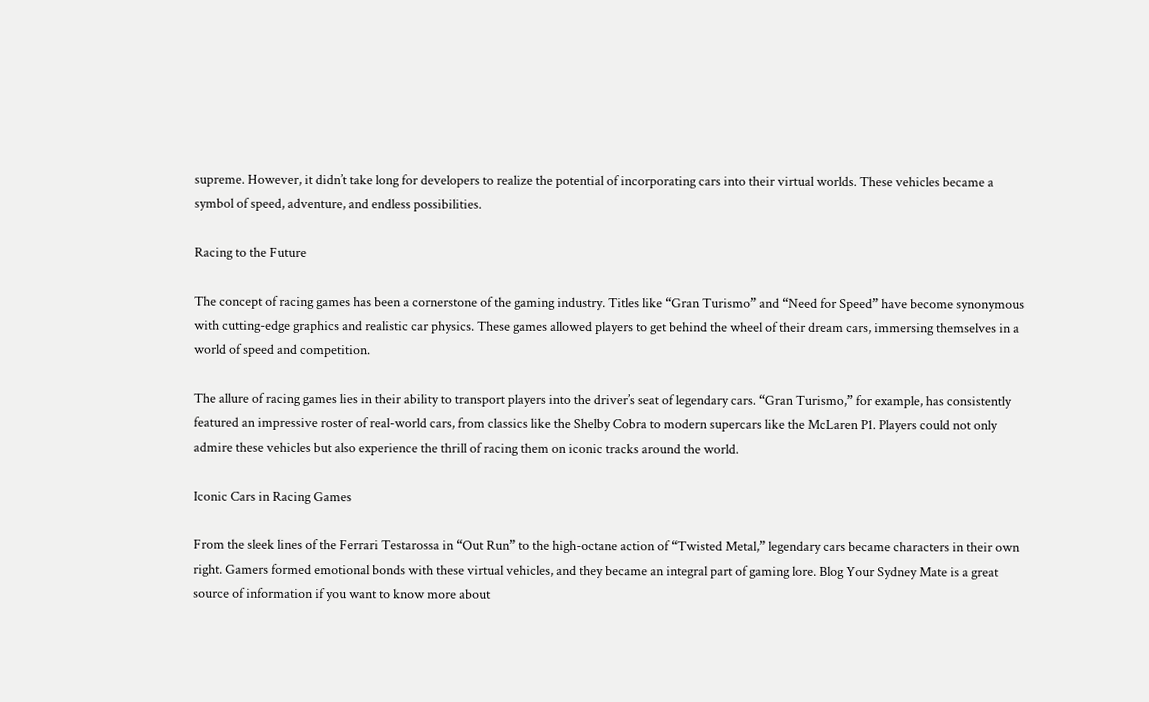supreme. However, it didn’t take long for developers to realize the potential of incorporating cars into their virtual worlds. These vehicles became a symbol of speed, adventure, and endless possibilities.

Racing to the Future

The concept of racing games has been a cornerstone of the gaming industry. Titles like “Gran Turismo” and “Need for Speed” have become synonymous with cutting-edge graphics and realistic car physics. These games allowed players to get behind the wheel of their dream cars, immersing themselves in a world of speed and competition.

The allure of racing games lies in their ability to transport players into the driver’s seat of legendary cars. “Gran Turismo,” for example, has consistently featured an impressive roster of real-world cars, from classics like the Shelby Cobra to modern supercars like the McLaren P1. Players could not only admire these vehicles but also experience the thrill of racing them on iconic tracks around the world.

Iconic Cars in Racing Games

From the sleek lines of the Ferrari Testarossa in “Out Run” to the high-octane action of “Twisted Metal,” legendary cars became characters in their own right. Gamers formed emotional bonds with these virtual vehicles, and they became an integral part of gaming lore. Blog Your Sydney Mate is a great source of information if you want to know more about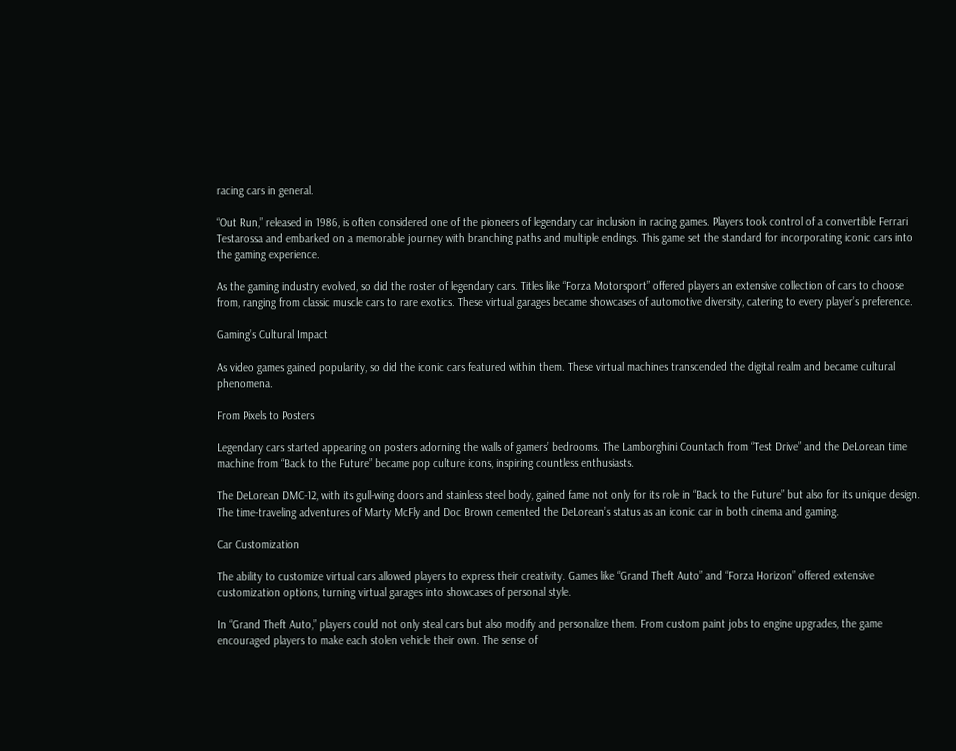racing cars in general.

“Out Run,” released in 1986, is often considered one of the pioneers of legendary car inclusion in racing games. Players took control of a convertible Ferrari Testarossa and embarked on a memorable journey with branching paths and multiple endings. This game set the standard for incorporating iconic cars into the gaming experience.

As the gaming industry evolved, so did the roster of legendary cars. Titles like “Forza Motorsport” offered players an extensive collection of cars to choose from, ranging from classic muscle cars to rare exotics. These virtual garages became showcases of automotive diversity, catering to every player’s preference.

Gaming’s Cultural Impact

As video games gained popularity, so did the iconic cars featured within them. These virtual machines transcended the digital realm and became cultural phenomena.

From Pixels to Posters

Legendary cars started appearing on posters adorning the walls of gamers’ bedrooms. The Lamborghini Countach from “Test Drive” and the DeLorean time machine from “Back to the Future” became pop culture icons, inspiring countless enthusiasts.

The DeLorean DMC-12, with its gull-wing doors and stainless steel body, gained fame not only for its role in “Back to the Future” but also for its unique design. The time-traveling adventures of Marty McFly and Doc Brown cemented the DeLorean’s status as an iconic car in both cinema and gaming.

Car Customization

The ability to customize virtual cars allowed players to express their creativity. Games like “Grand Theft Auto” and “Forza Horizon” offered extensive customization options, turning virtual garages into showcases of personal style.

In “Grand Theft Auto,” players could not only steal cars but also modify and personalize them. From custom paint jobs to engine upgrades, the game encouraged players to make each stolen vehicle their own. The sense of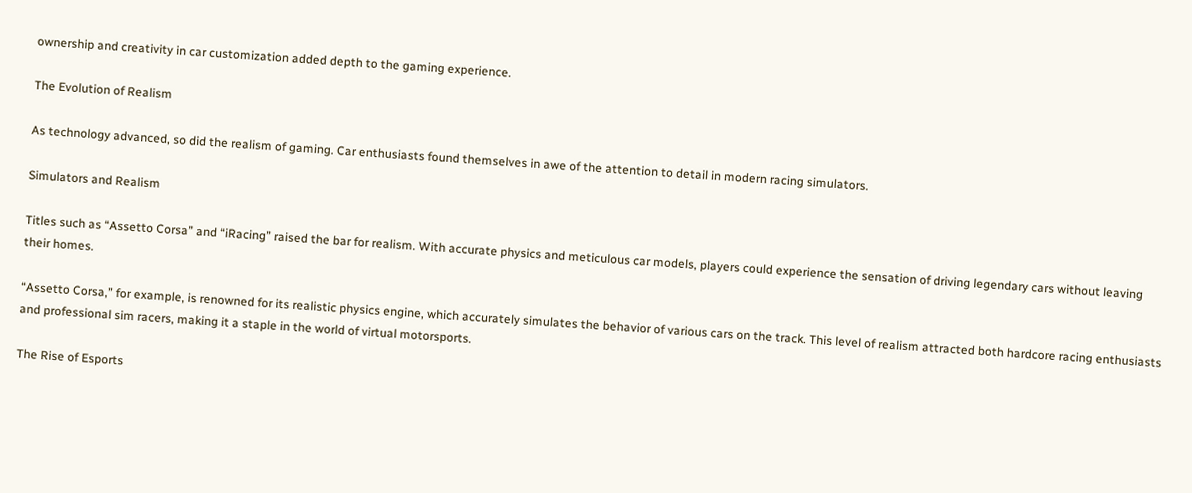ownership and creativity in car customization added depth to the gaming experience.

The Evolution of Realism

As technology advanced, so did the realism of gaming. Car enthusiasts found themselves in awe of the attention to detail in modern racing simulators.

Simulators and Realism

Titles such as “Assetto Corsa” and “iRacing” raised the bar for realism. With accurate physics and meticulous car models, players could experience the sensation of driving legendary cars without leaving their homes.

“Assetto Corsa,” for example, is renowned for its realistic physics engine, which accurately simulates the behavior of various cars on the track. This level of realism attracted both hardcore racing enthusiasts and professional sim racers, making it a staple in the world of virtual motorsports.

The Rise of Esports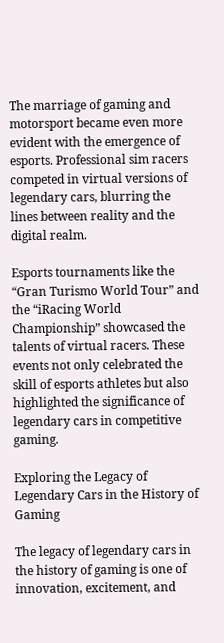The marriage of gaming and motorsport became even more evident with the emergence of esports. Professional sim racers competed in virtual versions of legendary cars, blurring the lines between reality and the digital realm.

Esports tournaments like the “Gran Turismo World Tour” and the “iRacing World Championship” showcased the talents of virtual racers. These events not only celebrated the skill of esports athletes but also highlighted the significance of legendary cars in competitive gaming.

Exploring the Legacy of Legendary Cars in the History of Gaming

The legacy of legendary cars in the history of gaming is one of innovation, excitement, and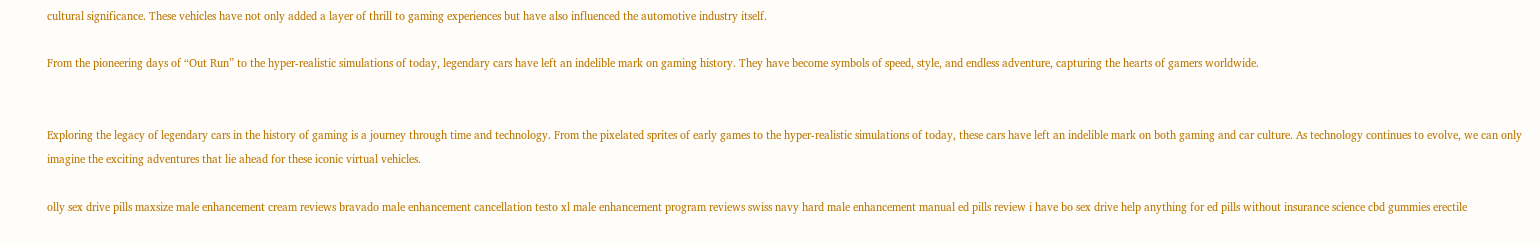cultural significance. These vehicles have not only added a layer of thrill to gaming experiences but have also influenced the automotive industry itself.

From the pioneering days of “Out Run” to the hyper-realistic simulations of today, legendary cars have left an indelible mark on gaming history. They have become symbols of speed, style, and endless adventure, capturing the hearts of gamers worldwide.


Exploring the legacy of legendary cars in the history of gaming is a journey through time and technology. From the pixelated sprites of early games to the hyper-realistic simulations of today, these cars have left an indelible mark on both gaming and car culture. As technology continues to evolve, we can only imagine the exciting adventures that lie ahead for these iconic virtual vehicles.

olly sex drive pills maxsize male enhancement cream reviews bravado male enhancement cancellation testo xl male enhancement program reviews swiss navy hard male enhancement manual ed pills review i have bo sex drive help anything for ed pills without insurance science cbd gummies erectile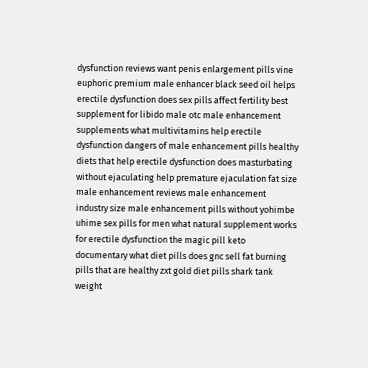dysfunction reviews want penis enlargement pills vine euphoric premium male enhancer black seed oil helps erectile dysfunction does sex pills affect fertility best supplement for libido male otc male enhancement supplements what multivitamins help erectile dysfunction dangers of male enhancement pills healthy diets that help erectile dysfunction does masturbating without ejaculating help premature ejaculation fat size male enhancement reviews male enhancement industry size male enhancement pills without yohimbe uhime sex pills for men what natural supplement works for erectile dysfunction the magic pill keto documentary what diet pills does gnc sell fat burning pills that are healthy zxt gold diet pills shark tank weight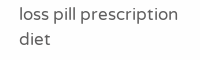loss pill prescription diet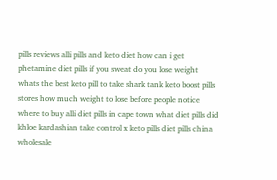pills reviews alli pills and keto diet how can i get phetamine diet pills if you sweat do you lose weight whats the best keto pill to take shark tank keto boost pills stores how much weight to lose before people notice where to buy alli diet pills in cape town what diet pills did khloe kardashian take control x keto pills diet pills china wholesale